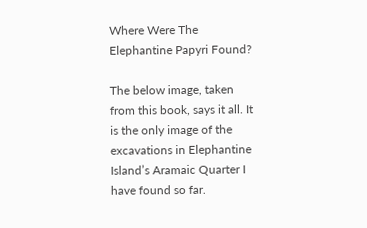Where Were The Elephantine Papyri Found?

The below image, taken from this book, says it all. It is the only image of the excavations in Elephantine Island’s Aramaic Quarter I have found so far.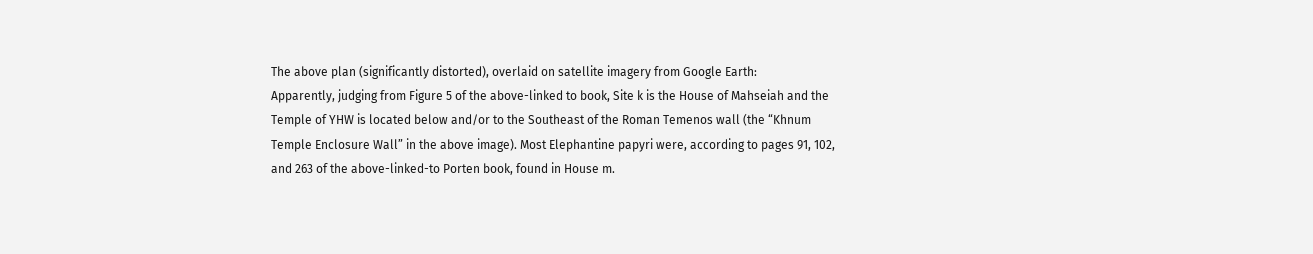The above plan (significantly distorted), overlaid on satellite imagery from Google Earth:
Apparently, judging from Figure 5 of the above-linked to book, Site k is the House of Mahseiah and the Temple of YHW is located below and/or to the Southeast of the Roman Temenos wall (the “Khnum Temple Enclosure Wall” in the above image). Most Elephantine papyri were, according to pages 91, 102, and 263 of the above-linked-to Porten book, found in House m.